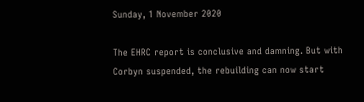Sunday, 1 November 2020

The EHRC report is conclusive and damning. But with Corbyn suspended, the rebuilding can now start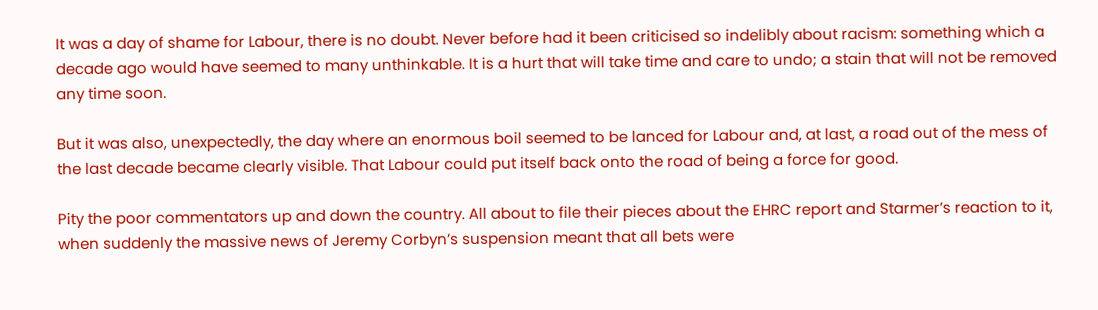It was a day of shame for Labour, there is no doubt. Never before had it been criticised so indelibly about racism: something which a decade ago would have seemed to many unthinkable. It is a hurt that will take time and care to undo; a stain that will not be removed any time soon.

But it was also, unexpectedly, the day where an enormous boil seemed to be lanced for Labour and, at last, a road out of the mess of the last decade became clearly visible. That Labour could put itself back onto the road of being a force for good.

Pity the poor commentators up and down the country. All about to file their pieces about the EHRC report and Starmer’s reaction to it, when suddenly the massive news of Jeremy Corbyn’s suspension meant that all bets were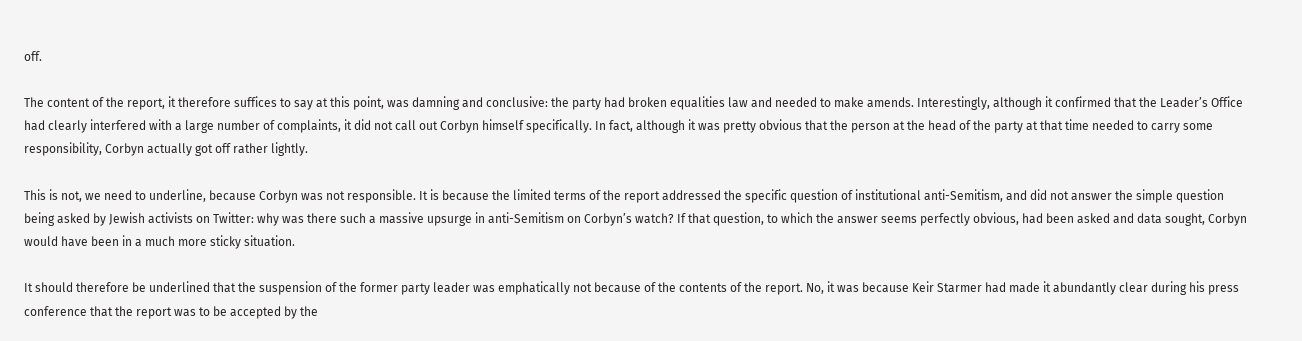off.

The content of the report, it therefore suffices to say at this point, was damning and conclusive: the party had broken equalities law and needed to make amends. Interestingly, although it confirmed that the Leader’s Office had clearly interfered with a large number of complaints, it did not call out Corbyn himself specifically. In fact, although it was pretty obvious that the person at the head of the party at that time needed to carry some responsibility, Corbyn actually got off rather lightly.

This is not, we need to underline, because Corbyn was not responsible. It is because the limited terms of the report addressed the specific question of institutional anti-Semitism, and did not answer the simple question being asked by Jewish activists on Twitter: why was there such a massive upsurge in anti-Semitism on Corbyn’s watch? If that question, to which the answer seems perfectly obvious, had been asked and data sought, Corbyn would have been in a much more sticky situation.

It should therefore be underlined that the suspension of the former party leader was emphatically not because of the contents of the report. No, it was because Keir Starmer had made it abundantly clear during his press conference that the report was to be accepted by the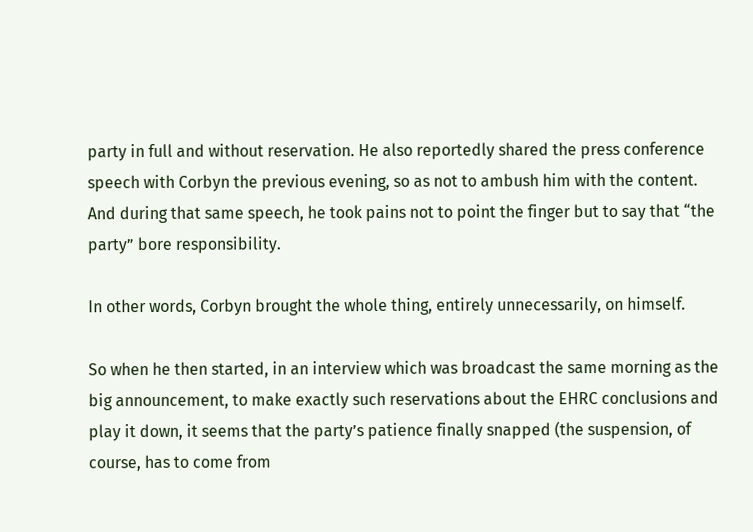party in full and without reservation. He also reportedly shared the press conference speech with Corbyn the previous evening, so as not to ambush him with the content. And during that same speech, he took pains not to point the finger but to say that “the party” bore responsibility.

In other words, Corbyn brought the whole thing, entirely unnecessarily, on himself.

So when he then started, in an interview which was broadcast the same morning as the big announcement, to make exactly such reservations about the EHRC conclusions and play it down, it seems that the party’s patience finally snapped (the suspension, of course, has to come from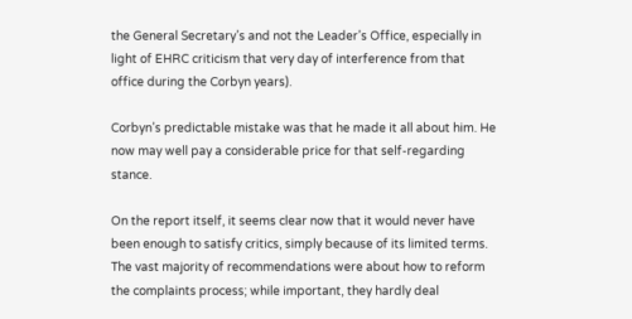the General Secretary’s and not the Leader’s Office, especially in light of EHRC criticism that very day of interference from that office during the Corbyn years).

Corbyn’s predictable mistake was that he made it all about him. He now may well pay a considerable price for that self-regarding stance.

On the report itself, it seems clear now that it would never have been enough to satisfy critics, simply because of its limited terms. The vast majority of recommendations were about how to reform the complaints process; while important, they hardly deal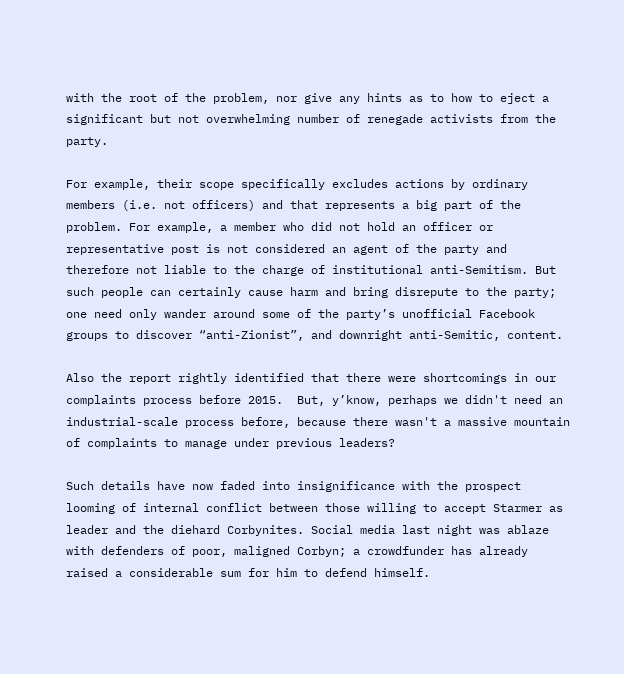with the root of the problem, nor give any hints as to how to eject a significant but not overwhelming number of renegade activists from the party.

For example, their scope specifically excludes actions by ordinary members (i.e. not officers) and that represents a big part of the problem. For example, a member who did not hold an officer or representative post is not considered an agent of the party and therefore not liable to the charge of institutional anti-Semitism. But such people can certainly cause harm and bring disrepute to the party; one need only wander around some of the party’s unofficial Facebook groups to discover “anti-Zionist”, and downright anti-Semitic, content.

Also the report rightly identified that there were shortcomings in our complaints process before 2015.  But, y’know, perhaps we didn't need an industrial-scale process before, because there wasn't a massive mountain of complaints to manage under previous leaders?

Such details have now faded into insignificance with the prospect looming of internal conflict between those willing to accept Starmer as leader and the diehard Corbynites. Social media last night was ablaze with defenders of poor, maligned Corbyn; a crowdfunder has already raised a considerable sum for him to defend himself.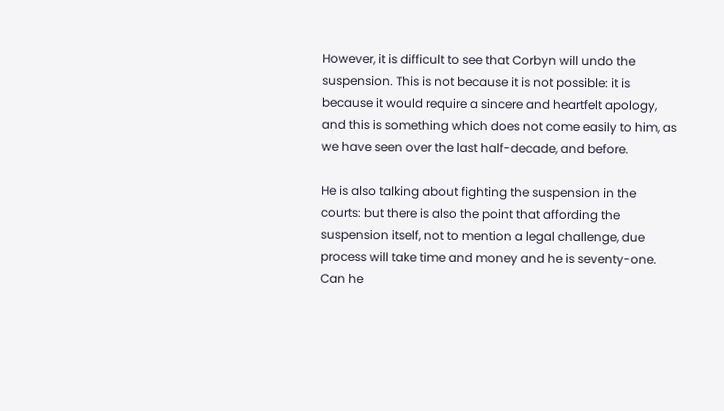However, it is difficult to see that Corbyn will undo the suspension. This is not because it is not possible: it is because it would require a sincere and heartfelt apology, and this is something which does not come easily to him, as we have seen over the last half-decade, and before.

He is also talking about fighting the suspension in the courts: but there is also the point that affording the suspension itself, not to mention a legal challenge, due process will take time and money and he is seventy-one. Can he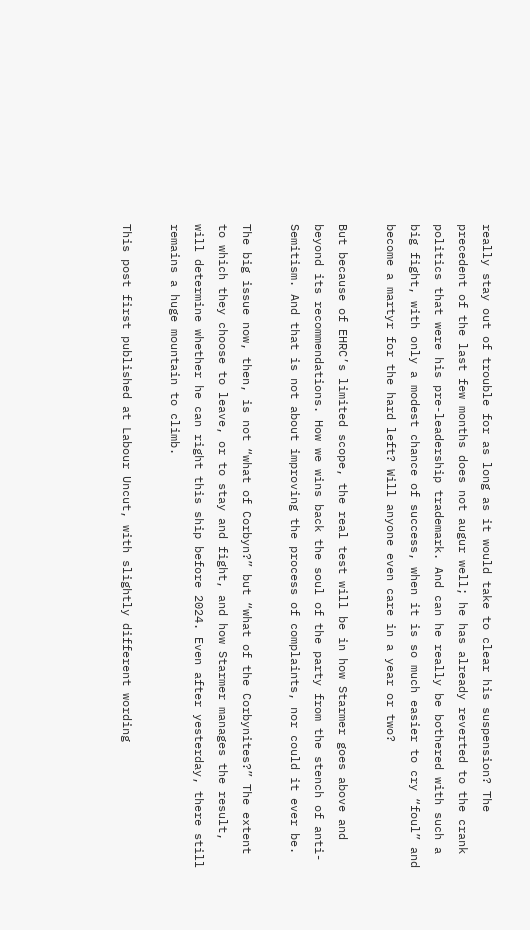really stay out of trouble for as long as it would take to clear his suspension? The precedent of the last few months does not augur well; he has already reverted to the crank politics that were his pre-leadership trademark. And can he really be bothered with such a big fight, with only a modest chance of success, when it is so much easier to cry “foul” and become a martyr for the hard left? Will anyone even care in a year or two?

But because of EHRC’s limited scope, the real test will be in how Starmer goes above and beyond its recommendations. How we wins back the soul of the party from the stench of anti-Semitism. And that is not about improving the process of complaints, nor could it ever be.

The big issue now, then, is not “what of Corbyn?” but “what of the Corbynites?” The extent to which they choose to leave, or to stay and fight, and how Starmer manages the result, will determine whether he can right this ship before 2024. Even after yesterday, there still remains a huge mountain to climb.

This post first published at Labour Uncut, with slightly different wording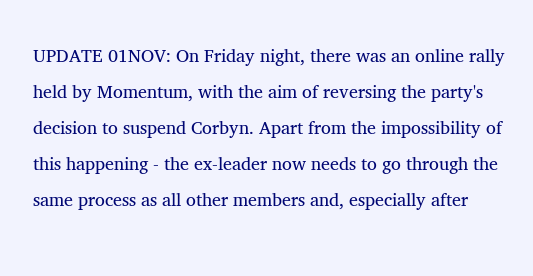UPDATE 01NOV: On Friday night, there was an online rally held by Momentum, with the aim of reversing the party's decision to suspend Corbyn. Apart from the impossibility of this happening - the ex-leader now needs to go through the same process as all other members and, especially after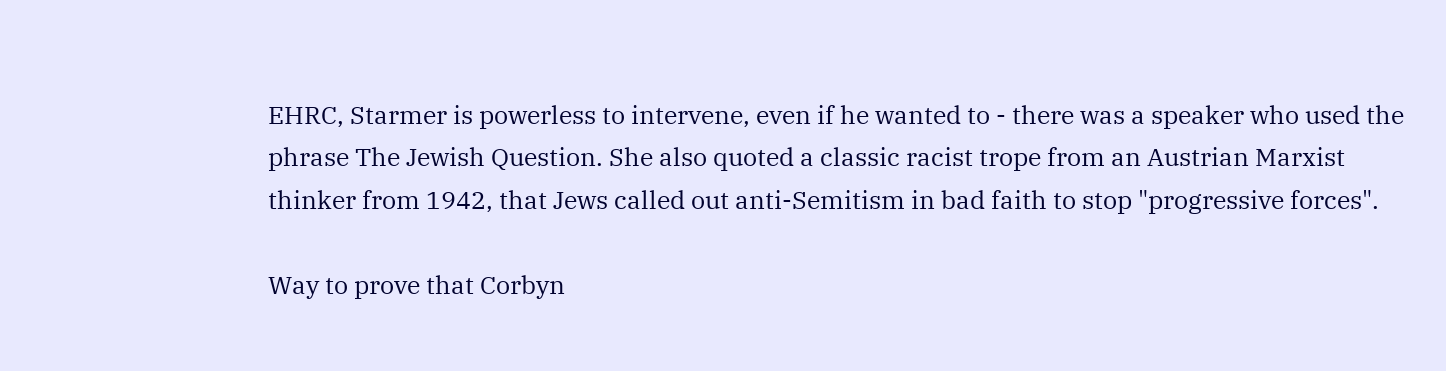EHRC, Starmer is powerless to intervene, even if he wanted to - there was a speaker who used the phrase The Jewish Question. She also quoted a classic racist trope from an Austrian Marxist thinker from 1942, that Jews called out anti-Semitism in bad faith to stop "progressive forces".

Way to prove that Corbyn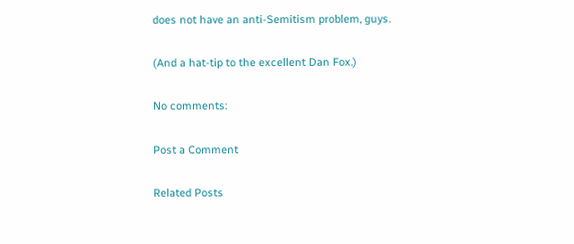does not have an anti-Semitism problem, guys.

(And a hat-tip to the excellent Dan Fox.)

No comments:

Post a Comment

Related Posts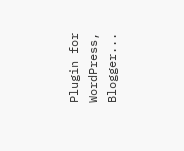Plugin for WordPress, Blogger...